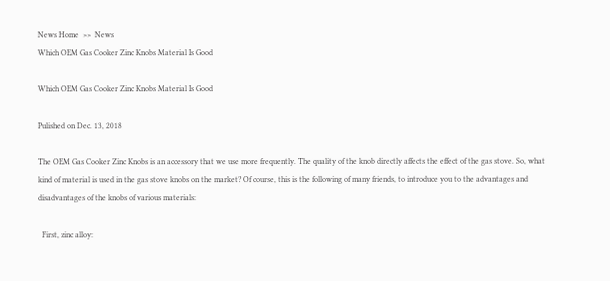News Home  >>  News
Which OEM Gas Cooker Zinc Knobs Material Is Good

Which OEM Gas Cooker Zinc Knobs Material Is Good

Pulished on Dec. 13, 2018

The OEM Gas Cooker Zinc Knobs is an accessory that we use more frequently. The quality of the knob directly affects the effect of the gas stove. So, what kind of material is used in the gas stove knobs on the market? Of course, this is the following of many friends, to introduce you to the advantages and disadvantages of the knobs of various materials:

  First, zinc alloy: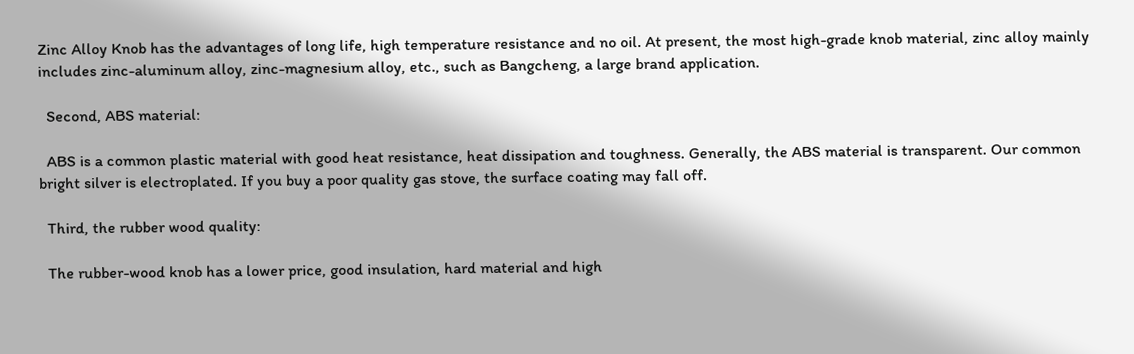Zinc Alloy Knob has the advantages of long life, high temperature resistance and no oil. At present, the most high-grade knob material, zinc alloy mainly includes zinc-aluminum alloy, zinc-magnesium alloy, etc., such as Bangcheng, a large brand application.

  Second, ABS material:

  ABS is a common plastic material with good heat resistance, heat dissipation and toughness. Generally, the ABS material is transparent. Our common bright silver is electroplated. If you buy a poor quality gas stove, the surface coating may fall off.

  Third, the rubber wood quality:

  The rubber-wood knob has a lower price, good insulation, hard material and high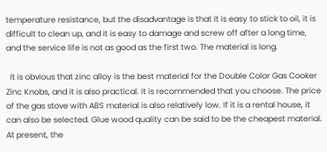temperature resistance, but the disadvantage is that it is easy to stick to oil, it is difficult to clean up, and it is easy to damage and screw off after a long time, and the service life is not as good as the first two. The material is long.

  It is obvious that zinc alloy is the best material for the Double Color Gas Cooker Zinc Knobs, and it is also practical. It is recommended that you choose. The price of the gas stove with ABS material is also relatively low. If it is a rental house, it can also be selected. Glue wood quality can be said to be the cheapest material. At present, the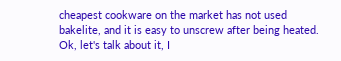cheapest cookware on the market has not used bakelite, and it is easy to unscrew after being heated. Ok, let's talk about it, I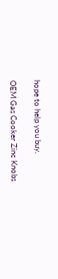hope to help you buy.

OEM Gas Cooker Zinc Knobs